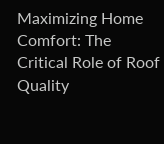Maximizing Home Comfort: The Critical Role of Roof Quality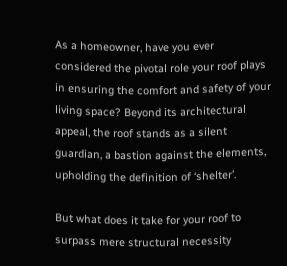As a homeowner, have you ever considered the pivotal role your roof plays in ensuring the comfort and safety of your living space? Beyond its architectural appeal, the roof stands as a silent guardian, a bastion against the elements, upholding the definition of ‘shelter’.

But what does it take for your roof to surpass mere structural necessity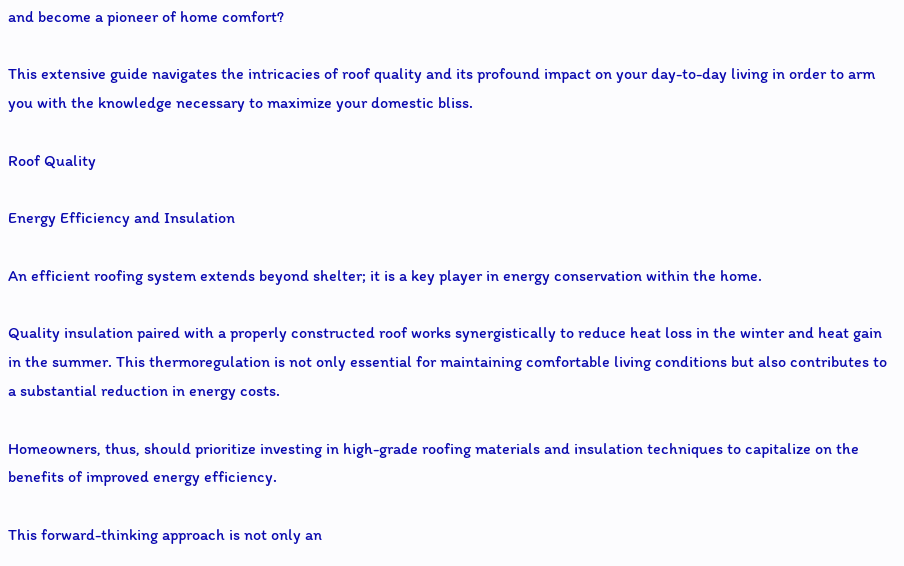and become a pioneer of home comfort?

This extensive guide navigates the intricacies of roof quality and its profound impact on your day-to-day living in order to arm you with the knowledge necessary to maximize your domestic bliss.

Roof Quality

Energy Efficiency and Insulation

An efficient roofing system extends beyond shelter; it is a key player in energy conservation within the home.

Quality insulation paired with a properly constructed roof works synergistically to reduce heat loss in the winter and heat gain in the summer. This thermoregulation is not only essential for maintaining comfortable living conditions but also contributes to a substantial reduction in energy costs.

Homeowners, thus, should prioritize investing in high-grade roofing materials and insulation techniques to capitalize on the benefits of improved energy efficiency.

This forward-thinking approach is not only an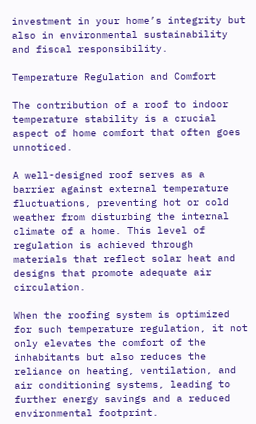investment in your home’s integrity but also in environmental sustainability and fiscal responsibility.

Temperature Regulation and Comfort

The contribution of a roof to indoor temperature stability is a crucial aspect of home comfort that often goes unnoticed.

A well-designed roof serves as a barrier against external temperature fluctuations, preventing hot or cold weather from disturbing the internal climate of a home. This level of regulation is achieved through materials that reflect solar heat and designs that promote adequate air circulation.

When the roofing system is optimized for such temperature regulation, it not only elevates the comfort of the inhabitants but also reduces the reliance on heating, ventilation, and air conditioning systems, leading to further energy savings and a reduced environmental footprint.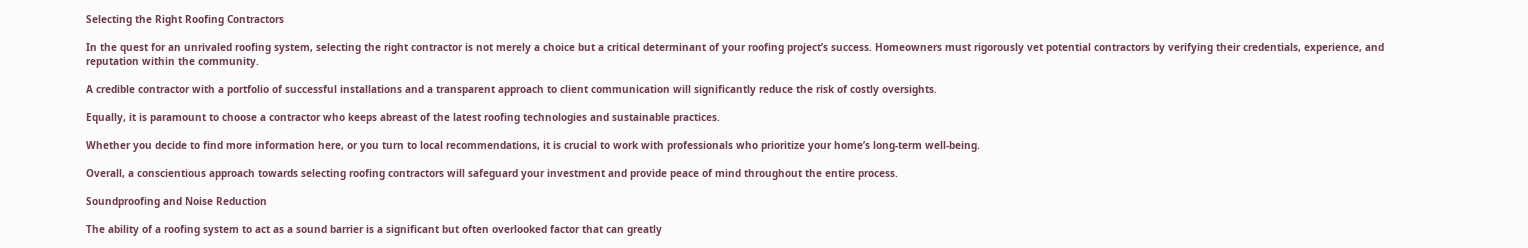Selecting the Right Roofing Contractors

In the quest for an unrivaled roofing system, selecting the right contractor is not merely a choice but a critical determinant of your roofing project’s success. Homeowners must rigorously vet potential contractors by verifying their credentials, experience, and reputation within the community.

A credible contractor with a portfolio of successful installations and a transparent approach to client communication will significantly reduce the risk of costly oversights.

Equally, it is paramount to choose a contractor who keeps abreast of the latest roofing technologies and sustainable practices.

Whether you decide to find more information here, or you turn to local recommendations, it is crucial to work with professionals who prioritize your home’s long-term well-being.

Overall, a conscientious approach towards selecting roofing contractors will safeguard your investment and provide peace of mind throughout the entire process.

Soundproofing and Noise Reduction

The ability of a roofing system to act as a sound barrier is a significant but often overlooked factor that can greatly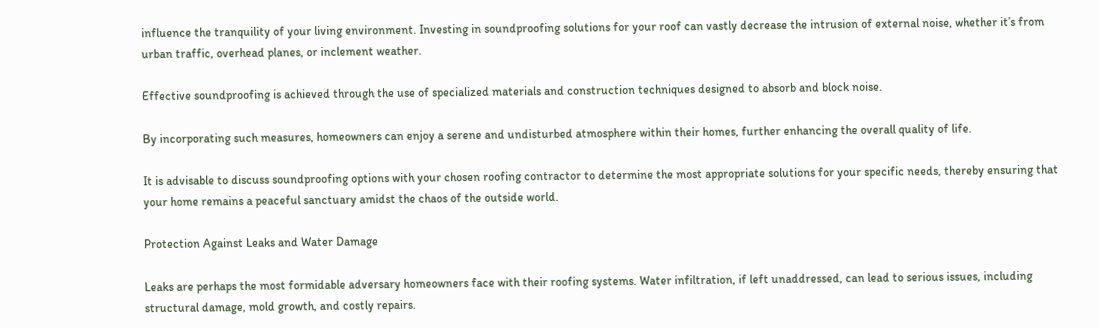influence the tranquility of your living environment. Investing in soundproofing solutions for your roof can vastly decrease the intrusion of external noise, whether it’s from urban traffic, overhead planes, or inclement weather.

Effective soundproofing is achieved through the use of specialized materials and construction techniques designed to absorb and block noise.

By incorporating such measures, homeowners can enjoy a serene and undisturbed atmosphere within their homes, further enhancing the overall quality of life.

It is advisable to discuss soundproofing options with your chosen roofing contractor to determine the most appropriate solutions for your specific needs, thereby ensuring that your home remains a peaceful sanctuary amidst the chaos of the outside world.

Protection Against Leaks and Water Damage

Leaks are perhaps the most formidable adversary homeowners face with their roofing systems. Water infiltration, if left unaddressed, can lead to serious issues, including structural damage, mold growth, and costly repairs.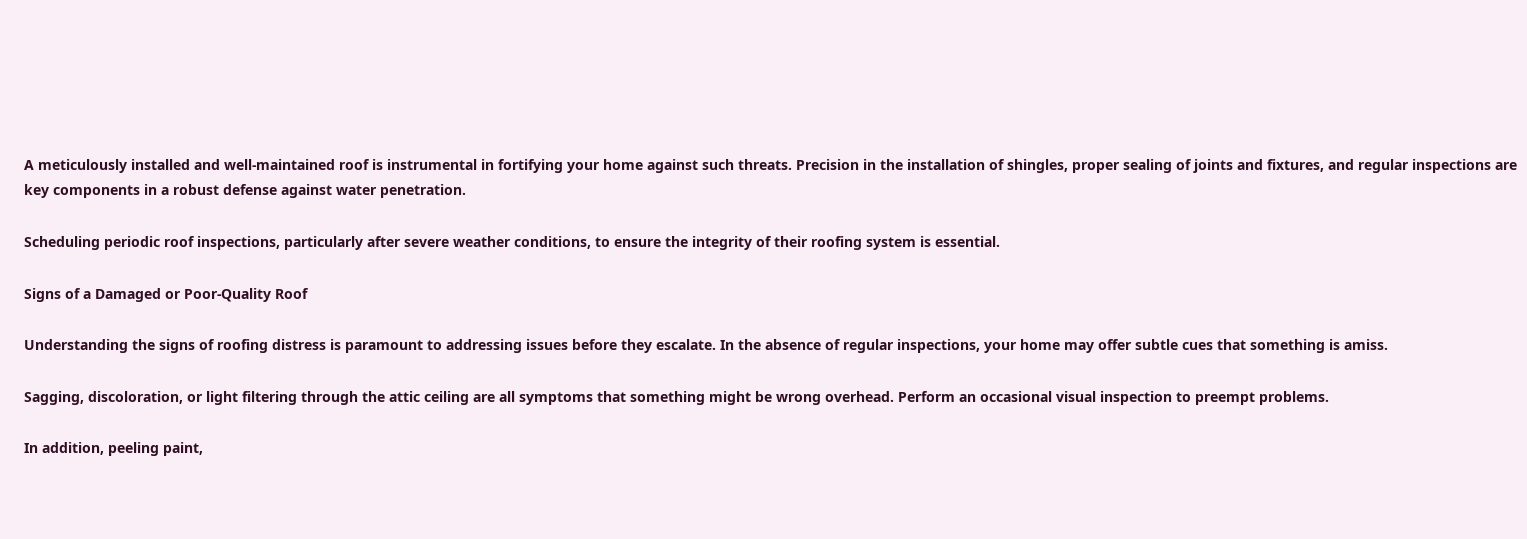A meticulously installed and well-maintained roof is instrumental in fortifying your home against such threats. Precision in the installation of shingles, proper sealing of joints and fixtures, and regular inspections are key components in a robust defense against water penetration.

Scheduling periodic roof inspections, particularly after severe weather conditions, to ensure the integrity of their roofing system is essential.

Signs of a Damaged or Poor-Quality Roof

Understanding the signs of roofing distress is paramount to addressing issues before they escalate. In the absence of regular inspections, your home may offer subtle cues that something is amiss.

Sagging, discoloration, or light filtering through the attic ceiling are all symptoms that something might be wrong overhead. Perform an occasional visual inspection to preempt problems.

In addition, peeling paint,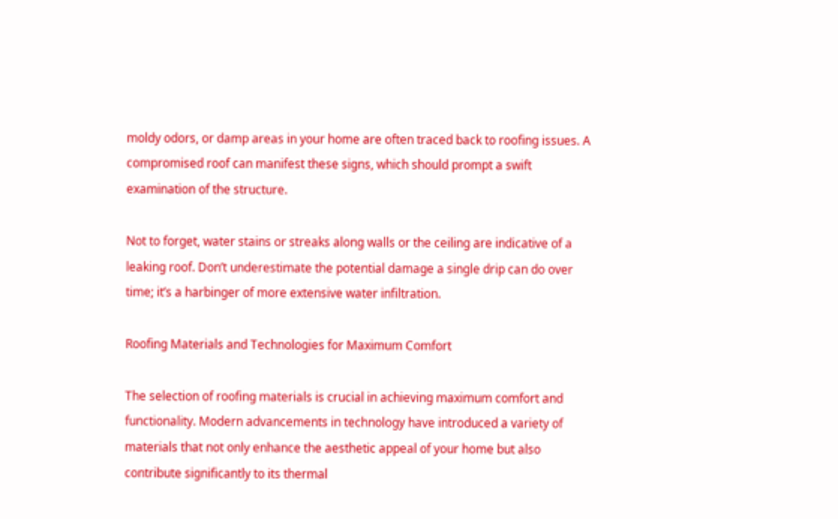moldy odors, or damp areas in your home are often traced back to roofing issues. A compromised roof can manifest these signs, which should prompt a swift examination of the structure.

Not to forget, water stains or streaks along walls or the ceiling are indicative of a leaking roof. Don’t underestimate the potential damage a single drip can do over time; it’s a harbinger of more extensive water infiltration.

Roofing Materials and Technologies for Maximum Comfort

The selection of roofing materials is crucial in achieving maximum comfort and functionality. Modern advancements in technology have introduced a variety of materials that not only enhance the aesthetic appeal of your home but also contribute significantly to its thermal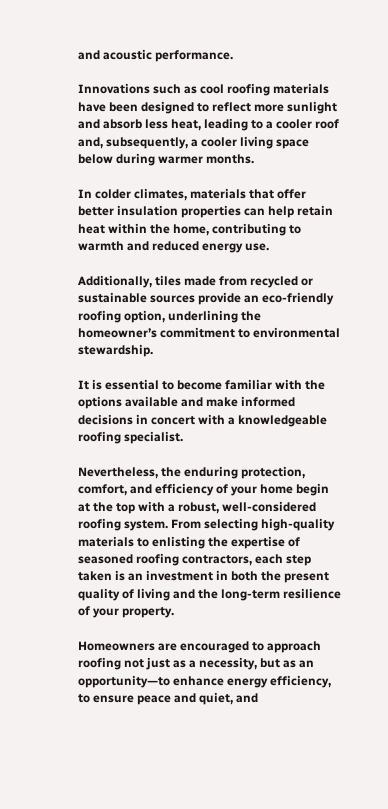and acoustic performance.

Innovations such as cool roofing materials have been designed to reflect more sunlight and absorb less heat, leading to a cooler roof and, subsequently, a cooler living space below during warmer months.

In colder climates, materials that offer better insulation properties can help retain heat within the home, contributing to warmth and reduced energy use.

Additionally, tiles made from recycled or sustainable sources provide an eco-friendly roofing option, underlining the homeowner’s commitment to environmental stewardship.

It is essential to become familiar with the options available and make informed decisions in concert with a knowledgeable roofing specialist.

Nevertheless, the enduring protection, comfort, and efficiency of your home begin at the top with a robust, well-considered roofing system. From selecting high-quality materials to enlisting the expertise of seasoned roofing contractors, each step taken is an investment in both the present quality of living and the long-term resilience of your property.

Homeowners are encouraged to approach roofing not just as a necessity, but as an opportunity—to enhance energy efficiency, to ensure peace and quiet, and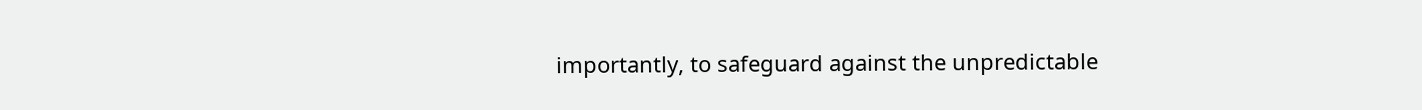importantly, to safeguard against the unpredictable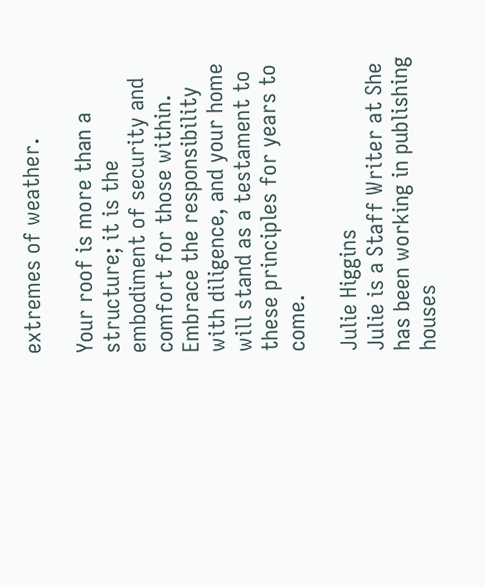extremes of weather.

Your roof is more than a structure; it is the embodiment of security and comfort for those within. Embrace the responsibility with diligence, and your home will stand as a testament to these principles for years to come.

Julie Higgins
Julie is a Staff Writer at She has been working in publishing houses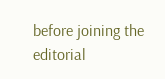before joining the editorial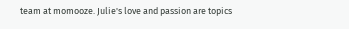team at momooze. Julie's love and passion are topics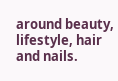around beauty, lifestyle, hair and nails.